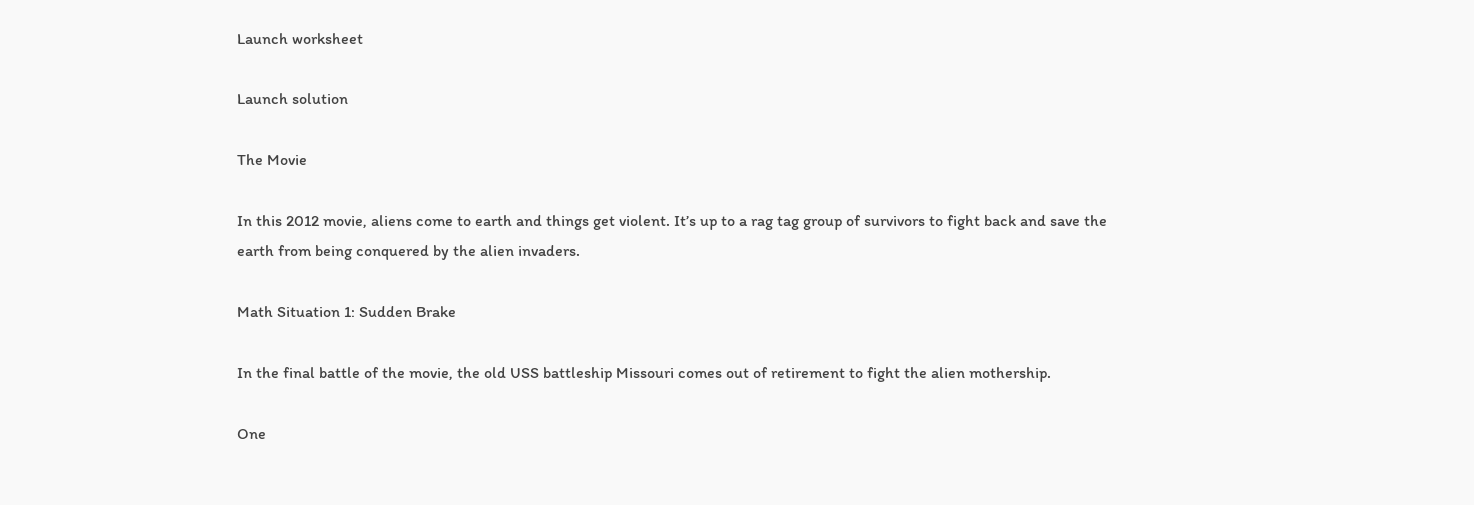Launch worksheet

Launch solution

The Movie

In this 2012 movie, aliens come to earth and things get violent. It’s up to a rag tag group of survivors to fight back and save the earth from being conquered by the alien invaders.

Math Situation 1: Sudden Brake

In the final battle of the movie, the old USS battleship Missouri comes out of retirement to fight the alien mothership.

One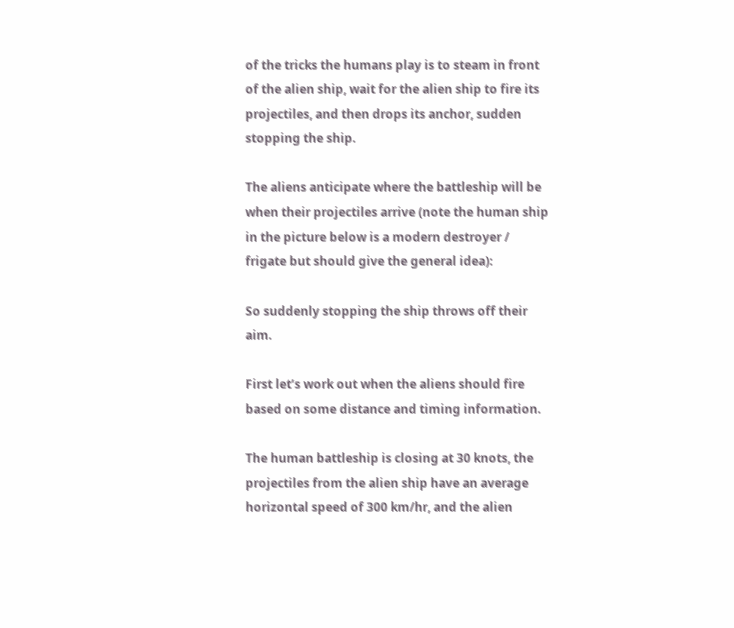of the tricks the humans play is to steam in front of the alien ship, wait for the alien ship to fire its projectiles, and then drops its anchor, sudden stopping the ship.

The aliens anticipate where the battleship will be when their projectiles arrive (note the human ship in the picture below is a modern destroyer / frigate but should give the general idea):

So suddenly stopping the ship throws off their aim.

First let’s work out when the aliens should fire based on some distance and timing information.

The human battleship is closing at 30 knots, the projectiles from the alien ship have an average horizontal speed of 300 km/hr, and the alien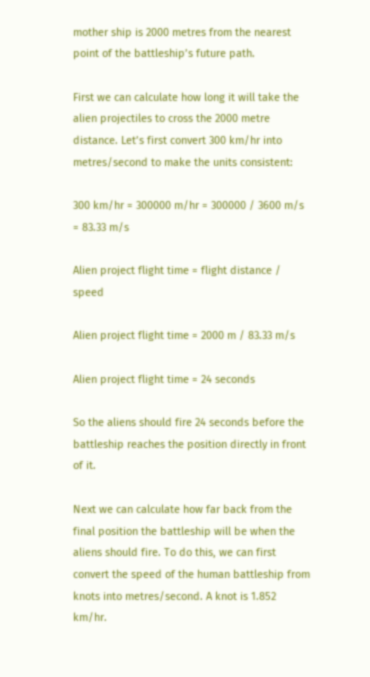mother ship is 2000 metres from the nearest point of the battleship’s future path.

First we can calculate how long it will take the alien projectiles to cross the 2000 metre distance. Let’s first convert 300 km/hr into metres/second to make the units consistent:

300 km/hr = 300000 m/hr = 300000 / 3600 m/s = 83.33 m/s

Alien project flight time = flight distance / speed

Alien project flight time = 2000 m / 83.33 m/s

Alien project flight time = 24 seconds

So the aliens should fire 24 seconds before the battleship reaches the position directly in front of it.

Next we can calculate how far back from the final position the battleship will be when the aliens should fire. To do this, we can first convert the speed of the human battleship from knots into metres/second. A knot is 1.852 km/hr.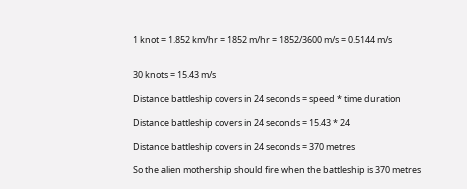1 knot = 1.852 km/hr = 1852 m/hr = 1852/3600 m/s = 0.5144 m/s


30 knots = 15.43 m/s

Distance battleship covers in 24 seconds = speed * time duration

Distance battleship covers in 24 seconds = 15.43 * 24

Distance battleship covers in 24 seconds = 370 metres

So the alien mothership should fire when the battleship is 370 metres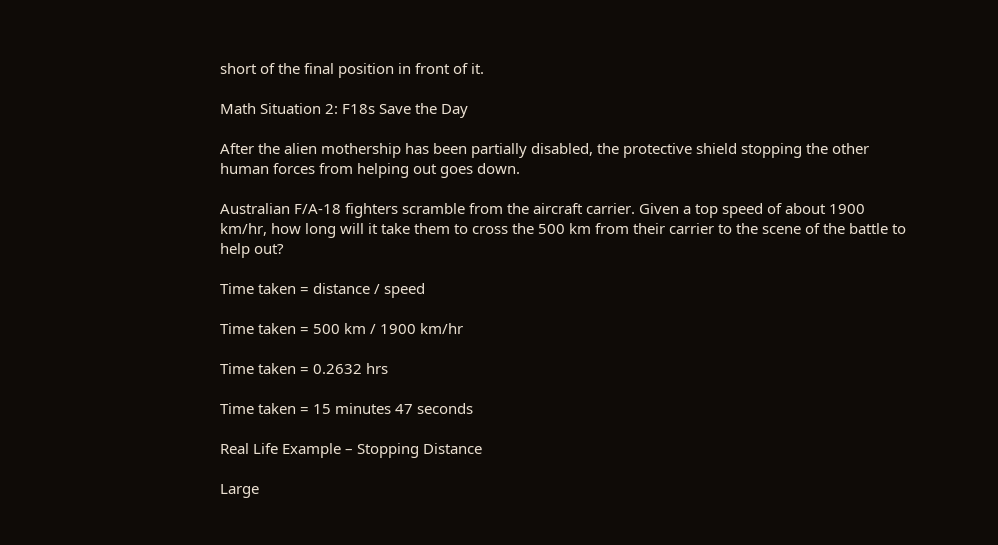short of the final position in front of it.

Math Situation 2: F18s Save the Day

After the alien mothership has been partially disabled, the protective shield stopping the other human forces from helping out goes down.

Australian F/A-18 fighters scramble from the aircraft carrier. Given a top speed of about 1900 km/hr, how long will it take them to cross the 500 km from their carrier to the scene of the battle to help out?

Time taken = distance / speed

Time taken = 500 km / 1900 km/hr

Time taken = 0.2632 hrs

Time taken = 15 minutes 47 seconds

Real Life Example – Stopping Distance

Large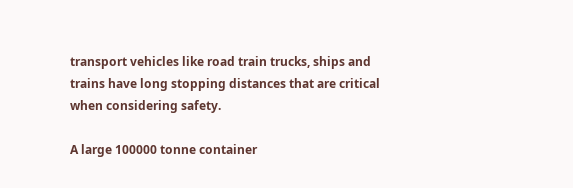transport vehicles like road train trucks, ships and trains have long stopping distances that are critical when considering safety.

A large 100000 tonne container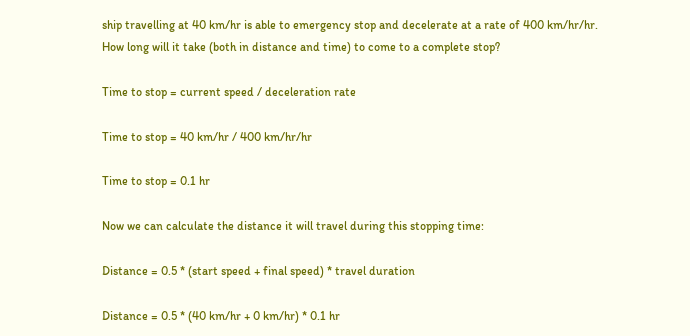ship travelling at 40 km/hr is able to emergency stop and decelerate at a rate of 400 km/hr/hr. How long will it take (both in distance and time) to come to a complete stop?

Time to stop = current speed / deceleration rate

Time to stop = 40 km/hr / 400 km/hr/hr

Time to stop = 0.1 hr

Now we can calculate the distance it will travel during this stopping time:

Distance = 0.5 * (start speed + final speed) * travel duration

Distance = 0.5 * (40 km/hr + 0 km/hr) * 0.1 hr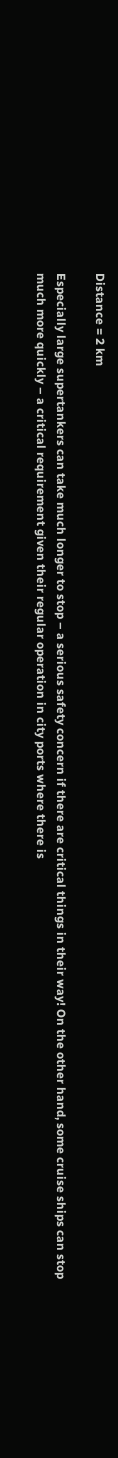Distance = 2 km

Especially large supertankers can take much longer to stop – a serious safety concern if there are critical things in their way! On the other hand, some cruise ships can stop much more quickly – a critical requirement given their regular operation in city ports where there is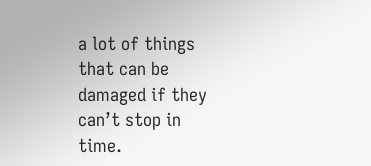a lot of things that can be damaged if they can’t stop in time.